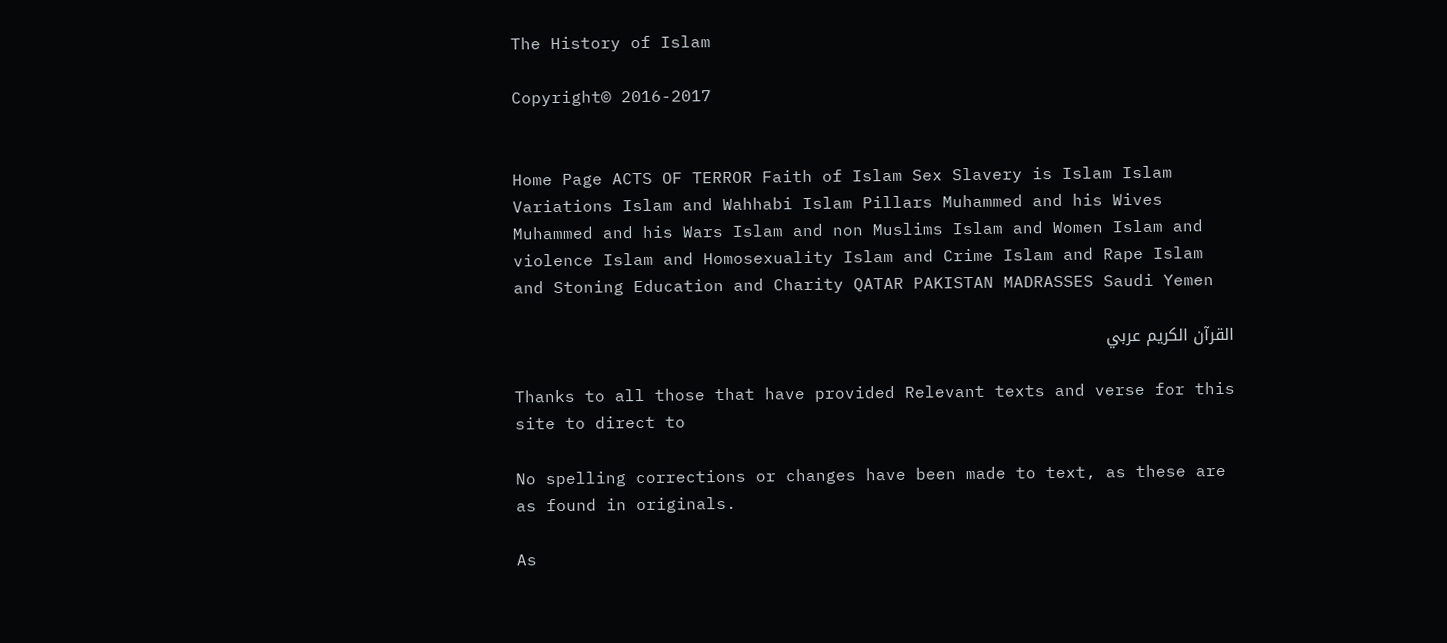The History of Islam

Copyright© 2016-2017


Home Page ACTS OF TERROR Faith of Islam Sex Slavery is Islam Islam Variations Islam and Wahhabi Islam Pillars Muhammed and his Wives Muhammed and his Wars Islam and non Muslims Islam and Women Islam and violence Islam and Homosexuality Islam and Crime Islam and Rape Islam and Stoning Education and Charity QATAR PAKISTAN MADRASSES Saudi Yemen

القرآن الكريم عربي

Thanks to all those that have provided Relevant texts and verse for this site to direct to

No spelling corrections or changes have been made to text, as these are as found in originals.

As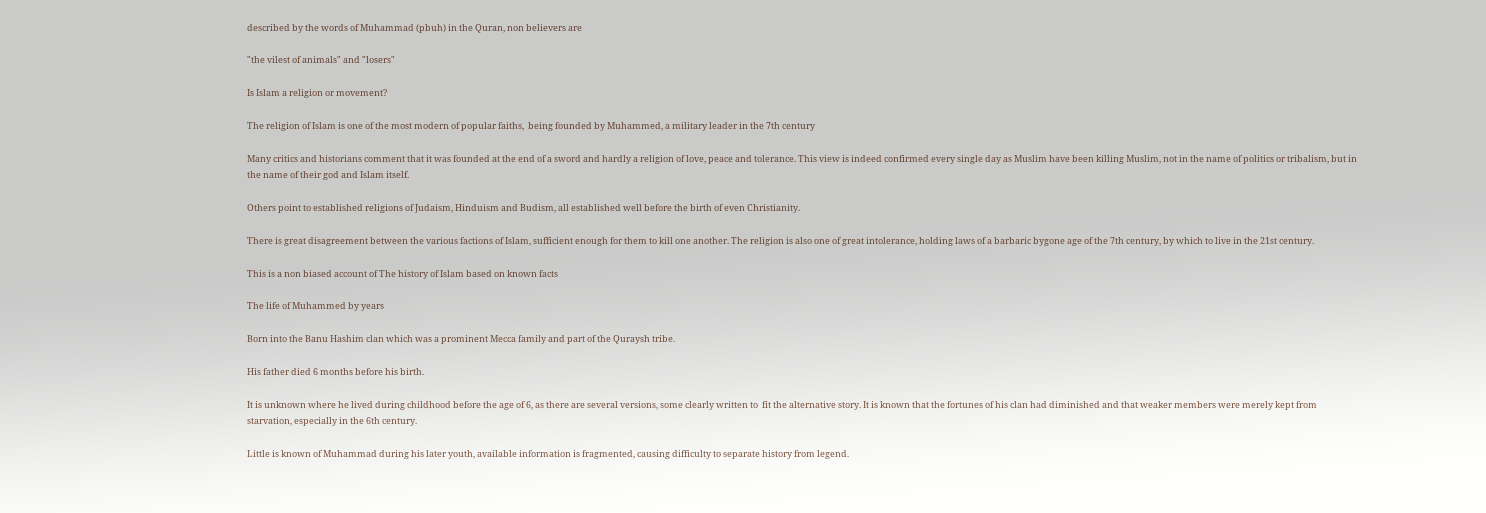described by the words of Muhammad (pbuh) in the Quran, non believers are

"the vilest of animals" and "losers"

Is Islam a religion or movement?

The religion of Islam is one of the most modern of popular faiths,  being founded by Muhammed, a military leader in the 7th century

Many critics and historians comment that it was founded at the end of a sword and hardly a religion of love, peace and tolerance. This view is indeed confirmed every single day as Muslim have been killing Muslim, not in the name of politics or tribalism, but in the name of their god and Islam itself.

Others point to established religions of Judaism, Hinduism and Budism, all established well before the birth of even Christianity.

There is great disagreement between the various factions of Islam, sufficient enough for them to kill one another. The religion is also one of great intolerance, holding laws of a barbaric bygone age of the 7th century, by which to live in the 21st century.

This is a non biased account of The history of Islam based on known facts

The life of Muhammed by years

Born into the Banu Hashim clan which was a prominent Mecca family and part of the Quraysh tribe.

His father died 6 months before his birth.

It is unknown where he lived during childhood before the age of 6, as there are several versions, some clearly written to  fit the alternative story. It is known that the fortunes of his clan had diminished and that weaker members were merely kept from starvation, especially in the 6th century.

Little is known of Muhammad during his later youth, available information is fragmented, causing difficulty to separate history from legend.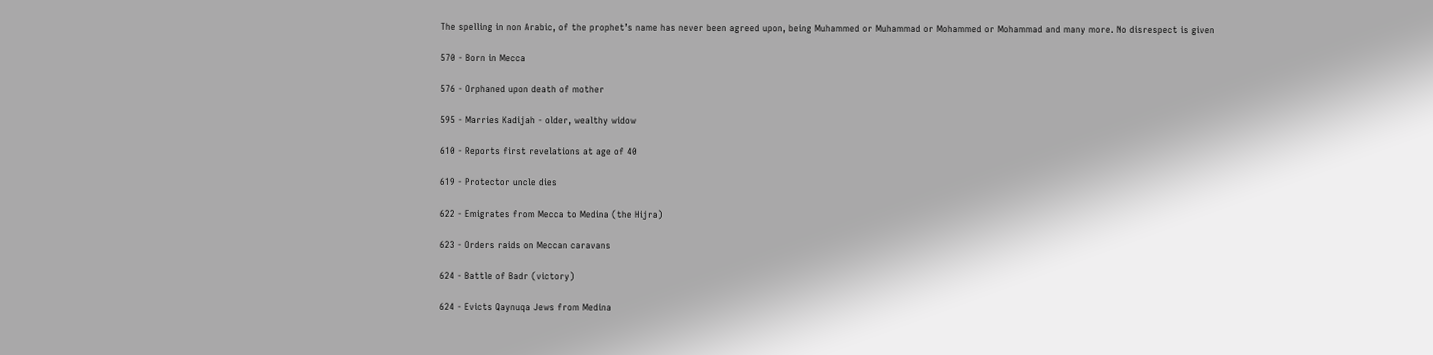The spelling in non Arabic, of the prophet’s name has never been agreed upon, being Muhammed or Muhammad or Mohammed or Mohammad and many more. No disrespect is given

570 - Born in Mecca

576 - Orphaned upon death of mother

595 - Marries Kadijah - older, wealthy widow

610 - Reports first revelations at age of 40

619 - Protector uncle dies

622 - Emigrates from Mecca to Medina (the Hijra)

623 - Orders raids on Meccan caravans

624 - Battle of Badr (victory)

624 - Evicts Qaynuqa Jews from Medina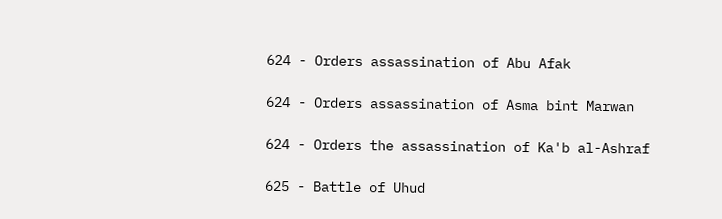624 - Orders assassination of Abu Afak

624 - Orders assassination of Asma bint Marwan

624 - Orders the assassination of Ka'b al-Ashraf

625 - Battle of Uhud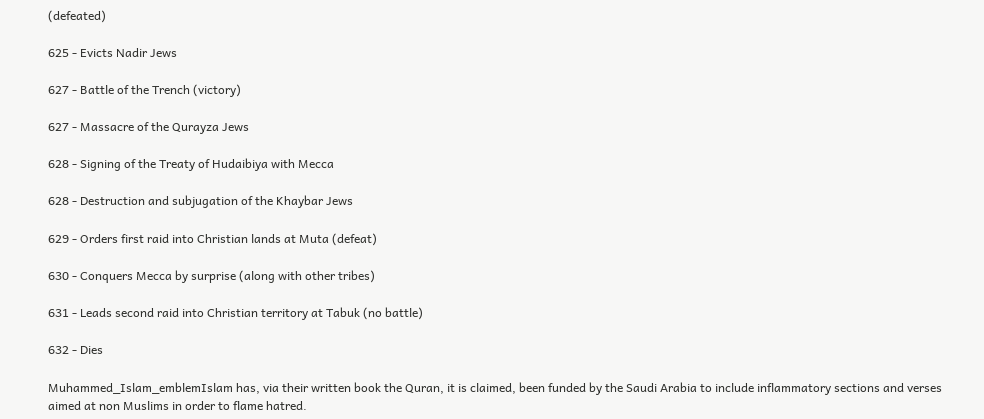(defeated)

625 - Evicts Nadir Jews

627 - Battle of the Trench (victory)

627 - Massacre of the Qurayza Jews

628 - Signing of the Treaty of Hudaibiya with Mecca

628 - Destruction and subjugation of the Khaybar Jews

629 - Orders first raid into Christian lands at Muta (defeat)

630 - Conquers Mecca by surprise (along with other tribes)

631 - Leads second raid into Christian territory at Tabuk (no battle)

632 - Dies

Muhammed_Islam_emblemIslam has, via their written book the Quran, it is claimed, been funded by the Saudi Arabia to include inflammatory sections and verses aimed at non Muslims in order to flame hatred.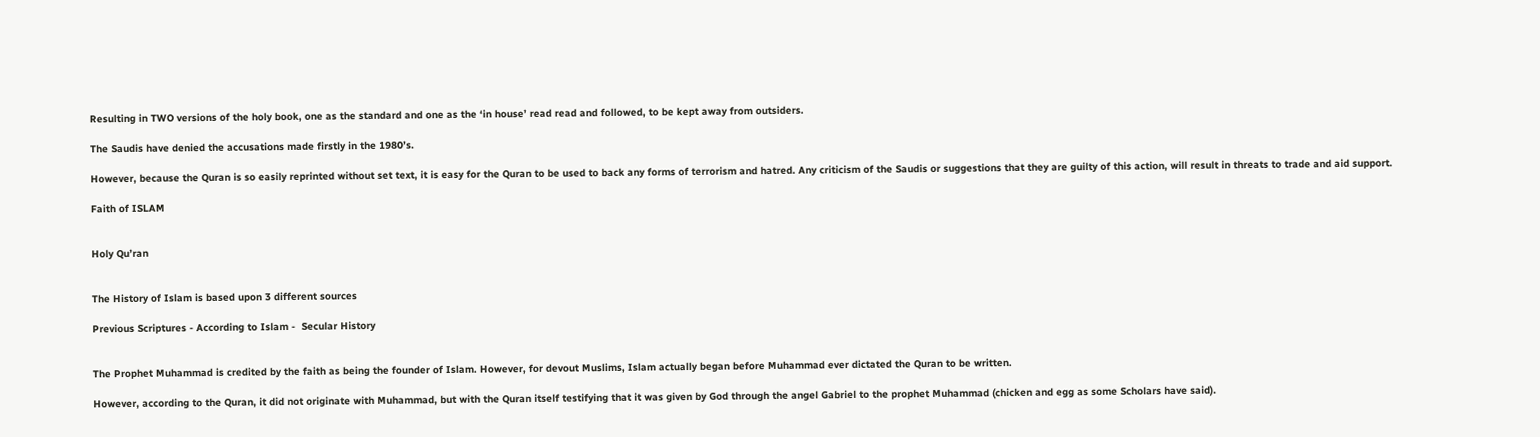Resulting in TWO versions of the holy book, one as the standard and one as the ‘in house’ read read and followed, to be kept away from outsiders.

The Saudis have denied the accusations made firstly in the 1980’s.

However, because the Quran is so easily reprinted without set text, it is easy for the Quran to be used to back any forms of terrorism and hatred. Any criticism of the Saudis or suggestions that they are guilty of this action, will result in threats to trade and aid support.

Faith of ISLAM


Holy Qu’ran


The History of Islam is based upon 3 different sources

Previous Scriptures - According to Islam -  Secular History


The Prophet Muhammad is credited by the faith as being the founder of Islam. However, for devout Muslims, Islam actually began before Muhammad ever dictated the Quran to be written.

However, according to the Quran, it did not originate with Muhammad, but with the Quran itself testifying that it was given by God through the angel Gabriel to the prophet Muhammad (chicken and egg as some Scholars have said).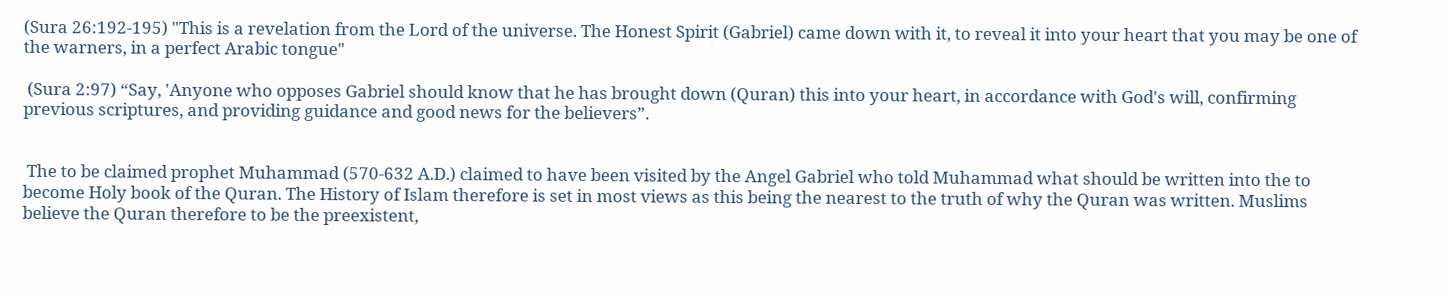(Sura 26:192-195) "This is a revelation from the Lord of the universe. The Honest Spirit (Gabriel) came down with it, to reveal it into your heart that you may be one of the warners, in a perfect Arabic tongue"

 (Sura 2:97) “Say, 'Anyone who opposes Gabriel should know that he has brought down (Quran) this into your heart, in accordance with God's will, confirming previous scriptures, and providing guidance and good news for the believers”.


 The to be claimed prophet Muhammad (570-632 A.D.) claimed to have been visited by the Angel Gabriel who told Muhammad what should be written into the to become Holy book of the Quran. The History of Islam therefore is set in most views as this being the nearest to the truth of why the Quran was written. Muslims believe the Quran therefore to be the preexistent,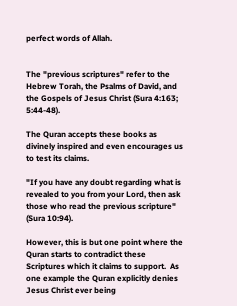perfect words of Allah.


The "previous scriptures" refer to the Hebrew Torah, the Psalms of David, and the Gospels of Jesus Christ (Sura 4:163; 5:44-48).

The Quran accepts these books as divinely inspired and even encourages us to test its claims.

"If you have any doubt regarding what is revealed to you from your Lord, then ask those who read the previous scripture" (Sura 10:94).

However, this is but one point where the Quran starts to contradict these Scriptures which it claims to support.  As one example the Quran explicitly denies Jesus Christ ever being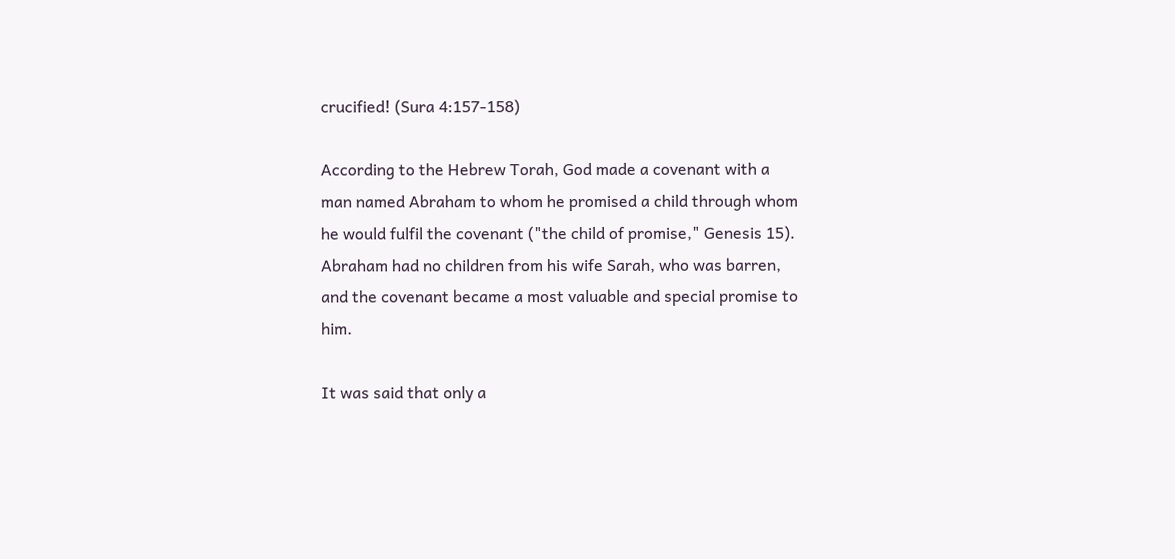crucified! (Sura 4:157-158)

According to the Hebrew Torah, God made a covenant with a man named Abraham to whom he promised a child through whom he would fulfil the covenant ("the child of promise," Genesis 15). Abraham had no children from his wife Sarah, who was barren, and the covenant became a most valuable and special promise to him.

It was said that only a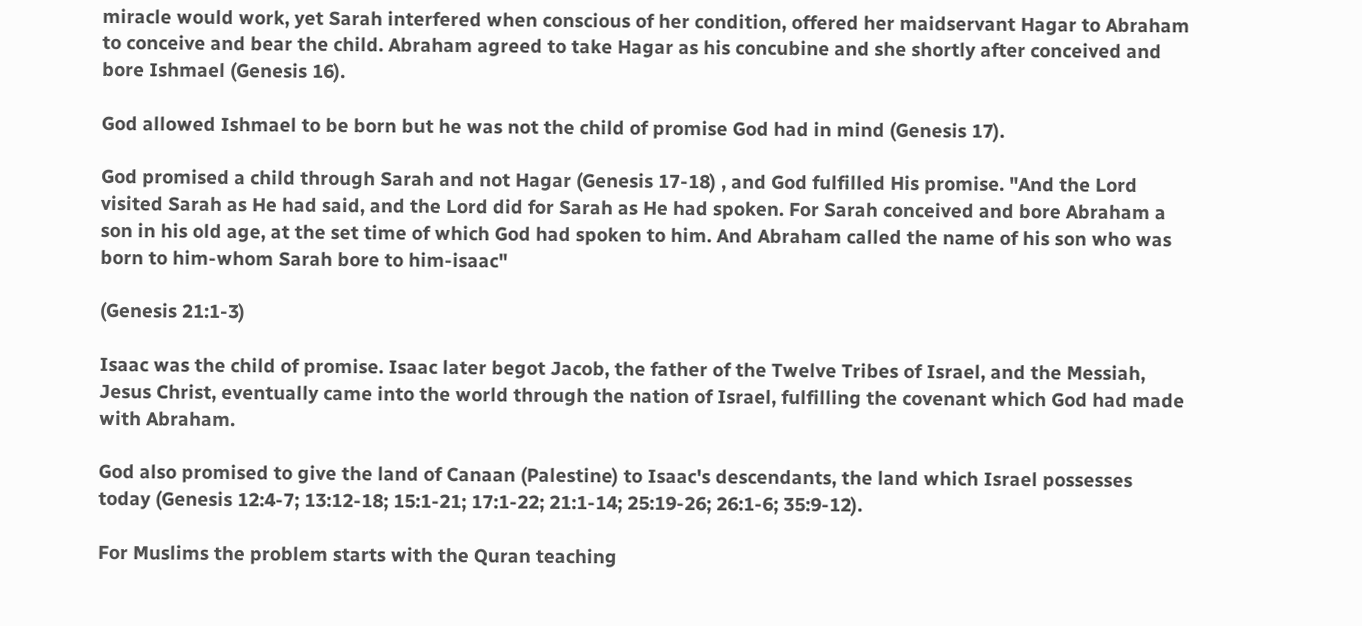miracle would work, yet Sarah interfered when conscious of her condition, offered her maidservant Hagar to Abraham to conceive and bear the child. Abraham agreed to take Hagar as his concubine and she shortly after conceived and bore Ishmael (Genesis 16).

God allowed Ishmael to be born but he was not the child of promise God had in mind (Genesis 17).

God promised a child through Sarah and not Hagar (Genesis 17-18) , and God fulfilled His promise. "And the Lord visited Sarah as He had said, and the Lord did for Sarah as He had spoken. For Sarah conceived and bore Abraham a son in his old age, at the set time of which God had spoken to him. And Abraham called the name of his son who was born to him-whom Sarah bore to him-isaac"

(Genesis 21:1-3)

Isaac was the child of promise. Isaac later begot Jacob, the father of the Twelve Tribes of Israel, and the Messiah, Jesus Christ, eventually came into the world through the nation of Israel, fulfilling the covenant which God had made with Abraham.

God also promised to give the land of Canaan (Palestine) to Isaac's descendants, the land which Israel possesses today (Genesis 12:4-7; 13:12-18; 15:1-21; 17:1-22; 21:1-14; 25:19-26; 26:1-6; 35:9-12).

For Muslims the problem starts with the Quran teaching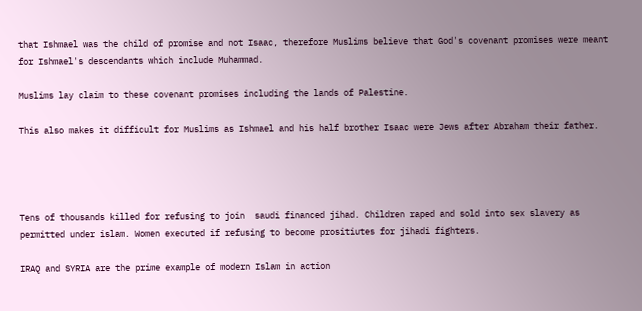that Ishmael was the child of promise and not Isaac, therefore Muslims believe that God's covenant promises were meant for Ishmael's descendants which include Muhammad.

Muslims lay claim to these covenant promises including the lands of Palestine.

This also makes it difficult for Muslims as Ishmael and his half brother Isaac were Jews after Abraham their father.




Tens of thousands killed for refusing to join  saudi financed jihad. Children raped and sold into sex slavery as permitted under islam. Women executed if refusing to become prositiutes for jihadi fighters.

IRAQ and SYRIA are the prime example of modern Islam in action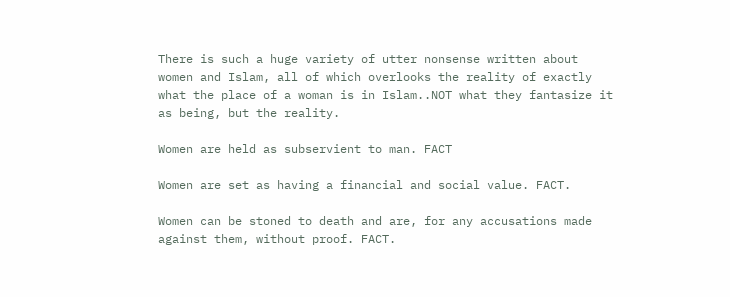There is such a huge variety of utter nonsense written about women and Islam, all of which overlooks the reality of exactly what the place of a woman is in Islam..NOT what they fantasize it as being, but the reality.

Women are held as subservient to man. FACT

Women are set as having a financial and social value. FACT.

Women can be stoned to death and are, for any accusations made against them, without proof. FACT.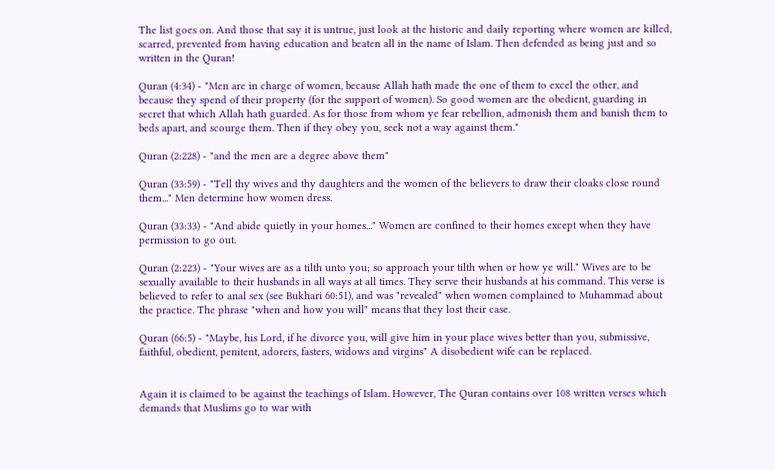The list goes on. And those that say it is untrue, just look at the historic and daily reporting where women are killed, scarred, prevented from having education and beaten all in the name of Islam. Then defended as being just and so written in the Quran!

Quran (4:34) - "Men are in charge of women, because Allah hath made the one of them to excel the other, and because they spend of their property (for the support of women). So good women are the obedient, guarding in secret that which Allah hath guarded. As for those from whom ye fear rebellion, admonish them and banish them to beds apart, and scourge them. Then if they obey you, seek not a way against them."

Quran (2:228) - "and the men are a degree above them"

Quran (33:59) - "Tell thy wives and thy daughters and the women of the believers to draw their cloaks close round them..." Men determine how women dress.

Quran (33:33) - "And abide quietly in your homes..." Women are confined to their homes except when they have permission to go out.

Quran (2:223) - "Your wives are as a tilth unto you; so approach your tilth when or how ye will." Wives are to be sexually available to their husbands in all ways at all times. They serve their husbands at his command. This verse is believed to refer to anal sex (see Bukhari 60:51), and was "revealed" when women complained to Muhammad about the practice. The phrase "when and how you will" means that they lost their case.

Quran (66:5) - "Maybe, his Lord, if he divorce you, will give him in your place wives better than you, submissive, faithful, obedient, penitent, adorers, fasters, widows and virgins" A disobedient wife can be replaced.


Again it is claimed to be against the teachings of Islam. However, The Quran contains over 108 written verses which demands that Muslims go to war with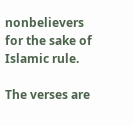nonbelievers for the sake of Islamic rule.

The verses are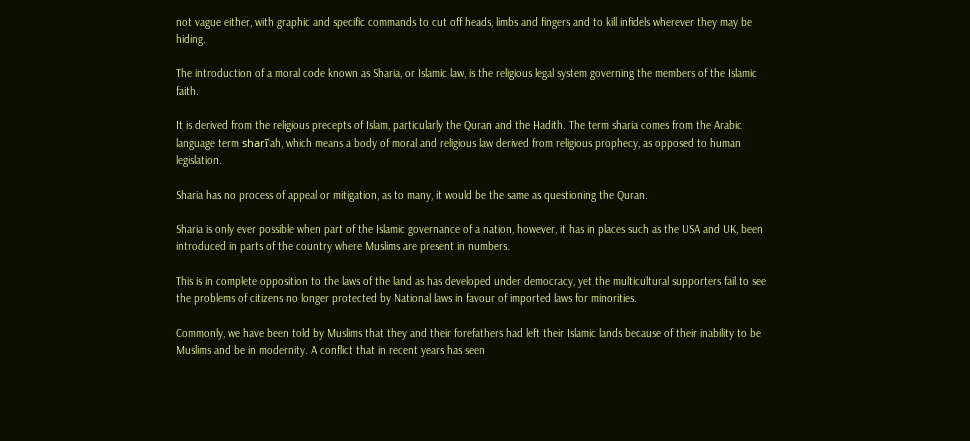not vague either, with graphic and specific commands to cut off heads, limbs and fingers and to kill infidels wherever they may be hiding.

The introduction of a moral code known as Sharia, or Islamic law, is the religious legal system governing the members of the Islamic faith.

It is derived from the religious precepts of Islam, particularly the Quran and the Hadith. The term sharia comes from the Arabic language term sharīʿah, which means a body of moral and religious law derived from religious prophecy, as opposed to human legislation.

Sharia has no process of appeal or mitigation, as to many, it would be the same as questioning the Quran.

Sharia is only ever possible when part of the Islamic governance of a nation, however, it has in places such as the USA and UK, been introduced in parts of the country where Muslims are present in numbers.

This is in complete opposition to the laws of the land as has developed under democracy, yet the multicultural supporters fail to see the problems of citizens no longer protected by National laws in favour of imported laws for minorities.

Commonly, we have been told by Muslims that they and their forefathers had left their Islamic lands because of their inability to be Muslims and be in modernity. A conflict that in recent years has seen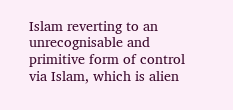Islam reverting to an unrecognisable and primitive form of control via Islam, which is alien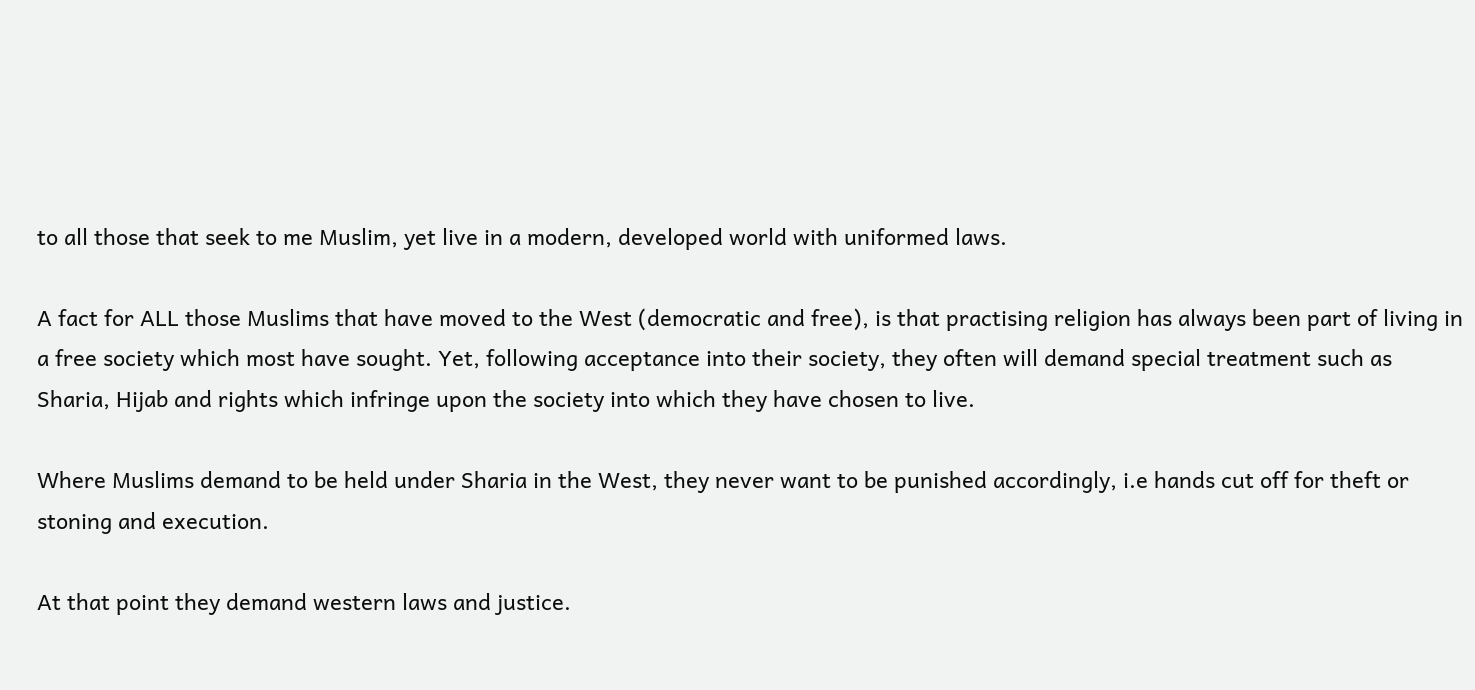to all those that seek to me Muslim, yet live in a modern, developed world with uniformed laws.

A fact for ALL those Muslims that have moved to the West (democratic and free), is that practising religion has always been part of living in a free society which most have sought. Yet, following acceptance into their society, they often will demand special treatment such as Sharia, Hijab and rights which infringe upon the society into which they have chosen to live.

Where Muslims demand to be held under Sharia in the West, they never want to be punished accordingly, i.e hands cut off for theft or stoning and execution.

At that point they demand western laws and justice.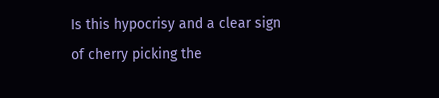Is this hypocrisy and a clear sign of cherry picking the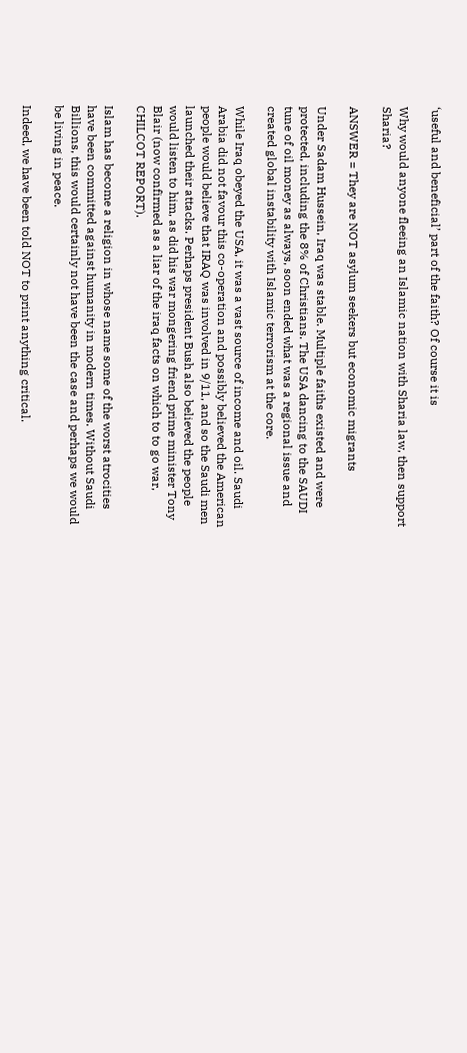‘useful and beneficial’ part of the faith? Of course it is

Why would anyone fleeing an Islamic nation with Sharia law, then support Sharia?

ANSWER = They are NOT asylum seekers but economic migrants

Under Sadam Hussein, Iraq was stable. Multiple faiths existed and were protected, including the 8% of Christians. The USA dancing to the SAUDI tune of oil money as always, soon ended what was a regional issue and created global instability with Islamic terrorism at the core.

While Iraq obeyed the USA, it was a vast source of income and oil. Saudi Arabia did not favour this co-operation and possibly believed the American people would believe that IRAQ was involved in 9/11, and so the Saudi men launched their attacks. Perhaps president Bush also believed the people would listen to him, as did his war mongering friend prime minister Tony Blair (now confirmed as a liar of the iraq facts on which to to go war, CHILCOT REPORT).

Islam has become a religion in whose name some of the worst atrocities have been committed against humanity in modern times. Without Saudi Billions, this would certainly not have been the case and perhaps we would be living in peace.

Indeed, we have been told NOT to print anything critical.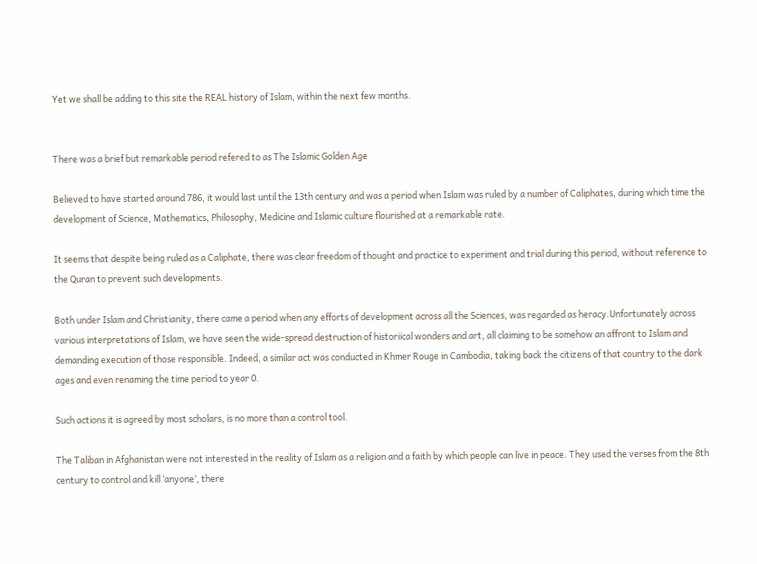Yet we shall be adding to this site the REAL history of Islam, within the next few months.


There was a brief but remarkable period refered to as The Islamic Golden Age

Believed to have started around 786, it would last until the 13th century and was a period when Islam was ruled by a number of Caliphates, during which time the development of Science, Mathematics, Philosophy, Medicine and Islamic culture flourished at a remarkable rate.

It seems that despite being ruled as a Caliphate, there was clear freedom of thought and practice to experiment and trial during this period, without reference to the Quran to prevent such developments.

Both under Islam and Christianity, there came a period when any efforts of development across all the Sciences, was regarded as heracy.Unfortunately across various interpretations of Islam, we have seen the wide-spread destruction of historiical wonders and art, all claiming to be somehow an affront to Islam and demanding execution of those responsible. Indeed, a similar act was conducted in Khmer Rouge in Cambodia, taking back the citizens of that country to the dark ages and even renaming the time period to year 0.

Such actions it is agreed by most scholars, is no more than a control tool.

The Taliban in Afghanistan were not interested in the reality of Islam as a religion and a faith by which people can live in peace. They used the verses from the 8th century to control and kill ‘anyone’, there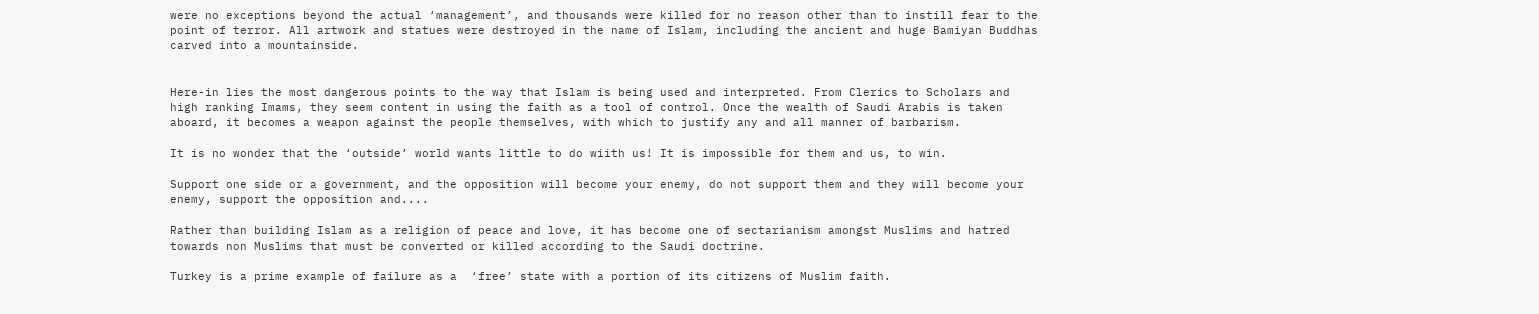were no exceptions beyond the actual ‘management’, and thousands were killed for no reason other than to instill fear to the point of terror. All artwork and statues were destroyed in the name of Islam, including the ancient and huge Bamiyan Buddhas carved into a mountainside.


Here-in lies the most dangerous points to the way that Islam is being used and interpreted. From Clerics to Scholars and high ranking Imams, they seem content in using the faith as a tool of control. Once the wealth of Saudi Arabis is taken aboard, it becomes a weapon against the people themselves, with which to justify any and all manner of barbarism.

It is no wonder that the ‘outside’ world wants little to do wiith us! It is impossible for them and us, to win.

Support one side or a government, and the opposition will become your enemy, do not support them and they will become your enemy, support the opposition and....

Rather than building Islam as a religion of peace and love, it has become one of sectarianism amongst Muslims and hatred towards non Muslims that must be converted or killed according to the Saudi doctrine.

Turkey is a prime example of failure as a  ‘free’ state with a portion of its citizens of Muslim faith.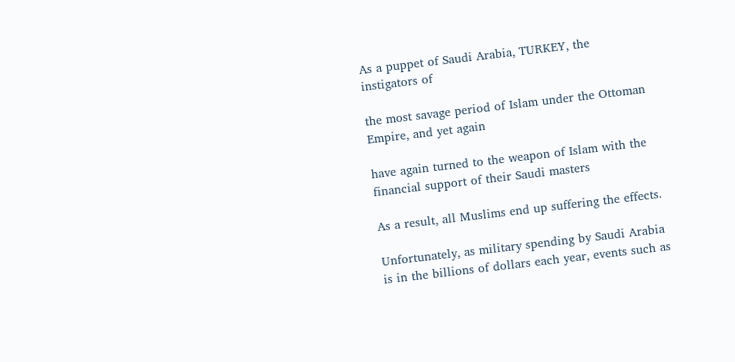As a puppet of Saudi Arabia, TURKEY, the instigators of

the most savage period of Islam under the Ottoman Empire, and yet again

have again turned to the weapon of Islam with the financial support of their Saudi masters

As a result, all Muslims end up suffering the effects.

Unfortunately, as military spending by Saudi Arabia is in the billions of dollars each year, events such as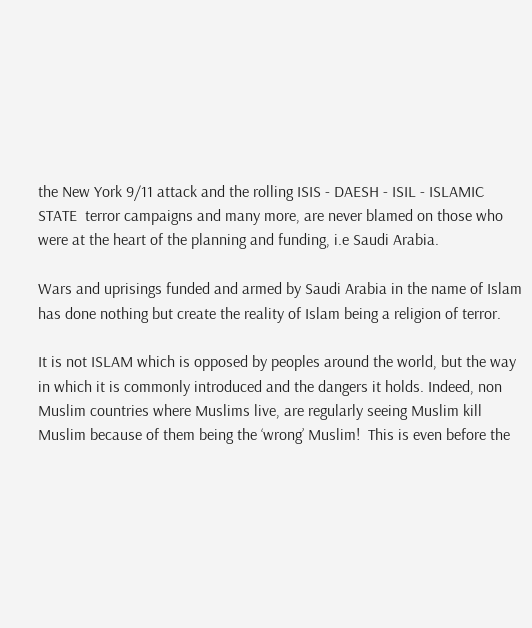the New York 9/11 attack and the rolling ISIS - DAESH - ISIL - ISLAMIC STATE  terror campaigns and many more, are never blamed on those who were at the heart of the planning and funding, i.e Saudi Arabia.

Wars and uprisings funded and armed by Saudi Arabia in the name of Islam has done nothing but create the reality of Islam being a religion of terror.

It is not ISLAM which is opposed by peoples around the world, but the way in which it is commonly introduced and the dangers it holds. Indeed, non Muslim countries where Muslims live, are regularly seeing Muslim kill Muslim because of them being the ‘wrong’ Muslim!  This is even before the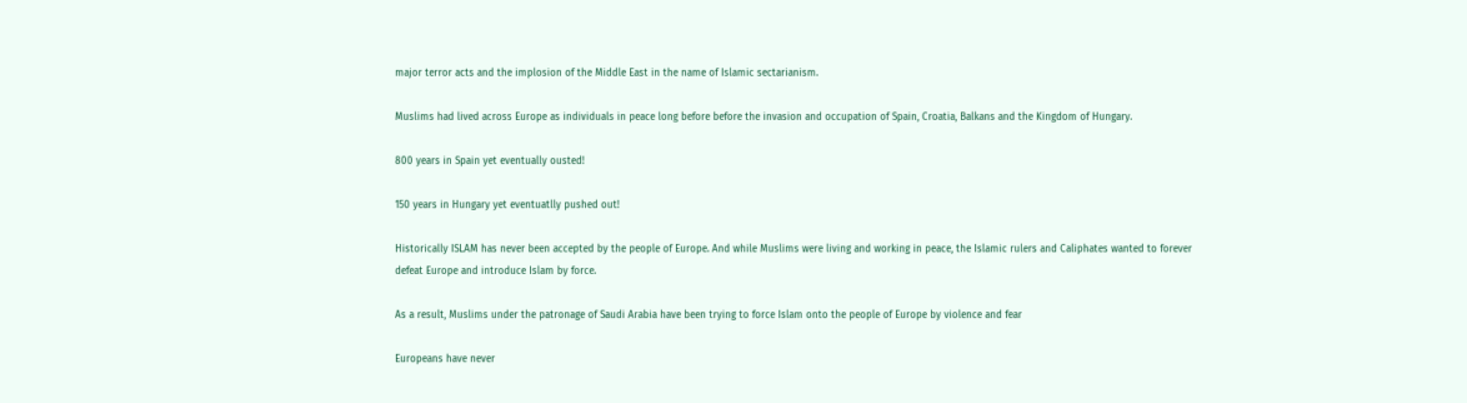major terror acts and the implosion of the Middle East in the name of Islamic sectarianism.

Muslims had lived across Europe as individuals in peace long before before the invasion and occupation of Spain, Croatia, Balkans and the Kingdom of Hungary.

800 years in Spain yet eventually ousted!

150 years in Hungary yet eventuatlly pushed out!

Historically ISLAM has never been accepted by the people of Europe. And while Muslims were living and working in peace, the Islamic rulers and Caliphates wanted to forever defeat Europe and introduce Islam by force.

As a result, Muslims under the patronage of Saudi Arabia have been trying to force Islam onto the people of Europe by violence and fear

Europeans have never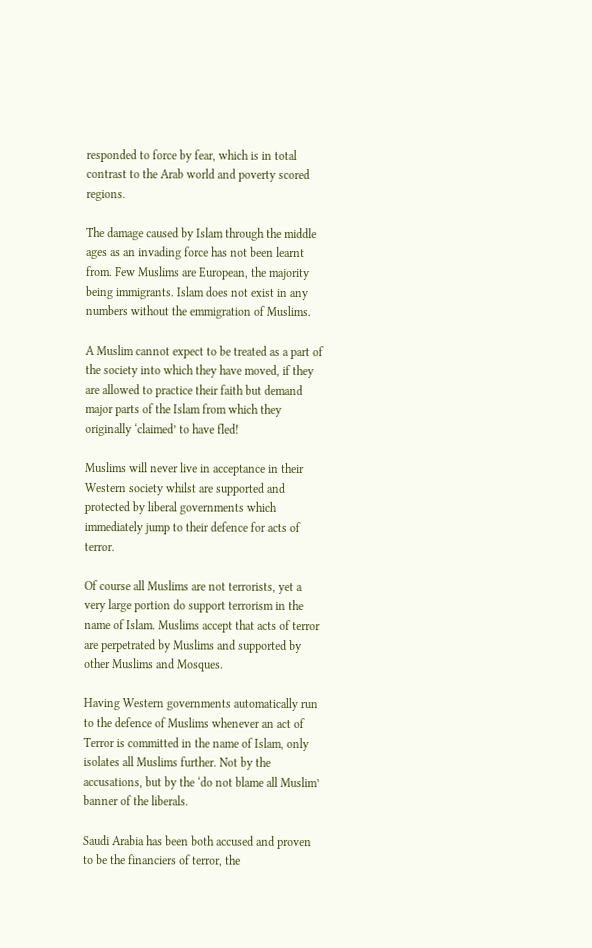responded to force by fear, which is in total contrast to the Arab world and poverty scored regions.

The damage caused by Islam through the middle ages as an invading force has not been learnt from. Few Muslims are European, the majority being immigrants. Islam does not exist in any numbers without the emmigration of Muslims.

A Muslim cannot expect to be treated as a part of the society into which they have moved, if they are allowed to practice their faith but demand major parts of the Islam from which they originally ‘claimed’ to have fled!

Muslims will never live in acceptance in their Western society whilst are supported and protected by liberal governments which immediately jump to their defence for acts of terror.

Of course all Muslims are not terrorists, yet a very large portion do support terrorism in the name of Islam. Muslims accept that acts of terror are perpetrated by Muslims and supported by other Muslims and Mosques.

Having Western governments automatically run to the defence of Muslims whenever an act of Terror is committed in the name of Islam, only isolates all Muslims further. Not by the accusations, but by the ‘do not blame all Muslim’ banner of the liberals.

Saudi Arabia has been both accused and proven to be the financiers of terror, the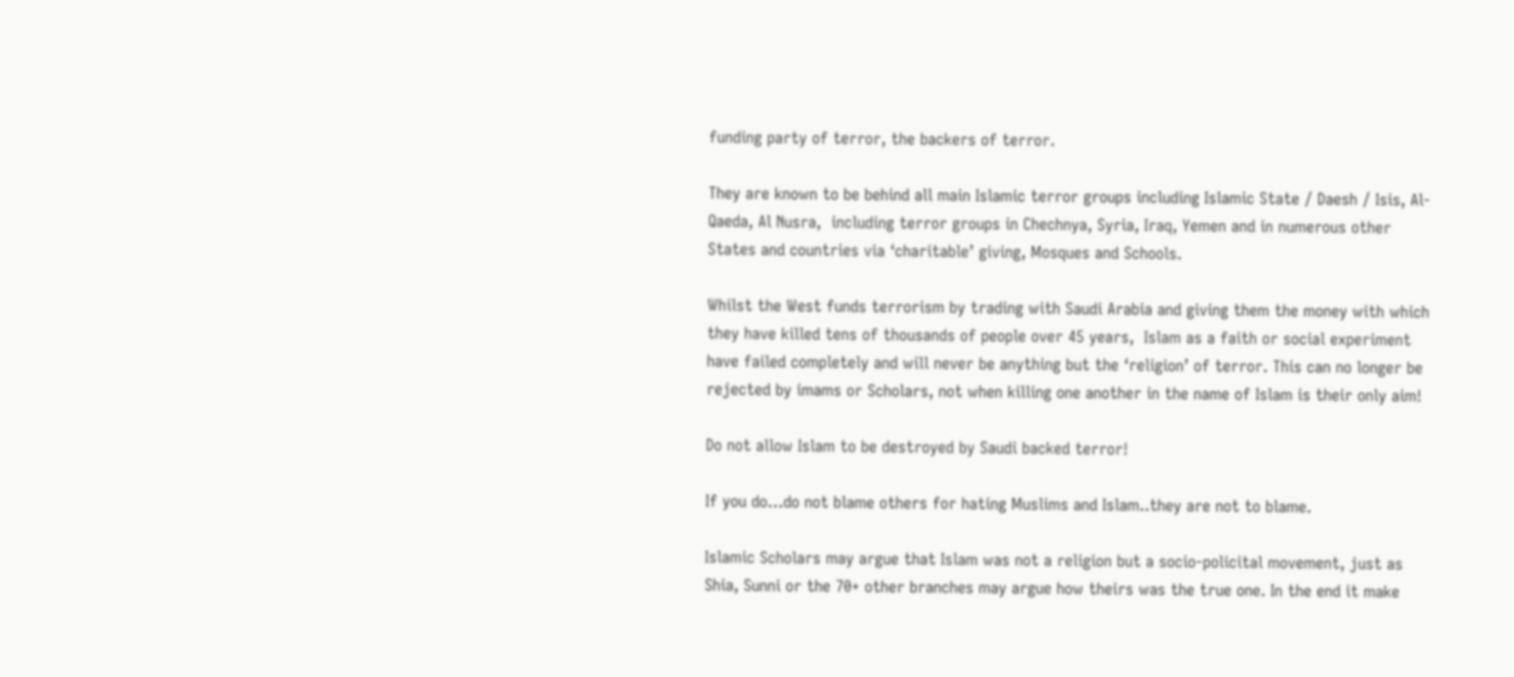funding party of terror, the backers of terror.

They are known to be behind all main Islamic terror groups including Islamic State / Daesh / Isis, Al-Qaeda, Al Nusra,  including terror groups in Chechnya, Syria, Iraq, Yemen and in numerous other States and countries via ‘charitable’ giving, Mosques and Schools.

Whilst the West funds terrorism by trading with Saudi Arabia and giving them the money with which they have killed tens of thousands of people over 45 years,  Islam as a faith or social experiment have failed completely and will never be anything but the ‘religion’ of terror. This can no longer be rejected by imams or Scholars, not when killing one another in the name of Islam is their only aim!

Do not allow Islam to be destroyed by Saudi backed terror!

If you do…do not blame others for hating Muslims and Islam..they are not to blame.

Islamic Scholars may argue that Islam was not a religion but a socio-policital movement, just as Shia, Sunni or the 70+ other branches may argue how theirs was the true one. In the end it make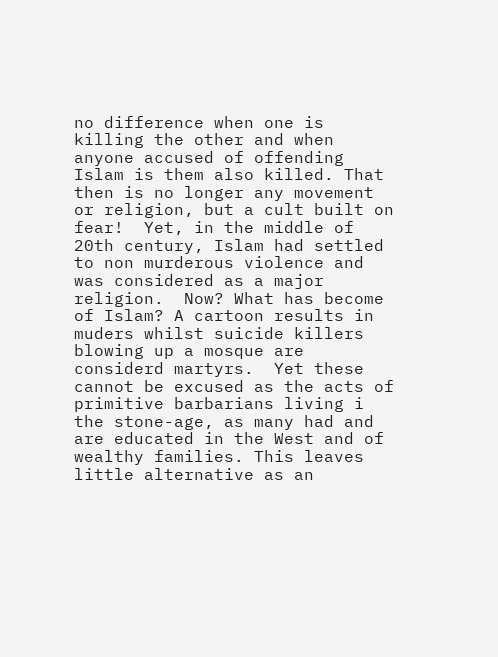no difference when one is killing the other and when anyone accused of offending Islam is them also killed. That then is no longer any movement or religion, but a cult built on fear!  Yet, in the middle of 20th century, Islam had settled to non murderous violence and was considered as a major religion.  Now? What has become of Islam? A cartoon results in muders whilst suicide killers blowing up a mosque are considerd martyrs.  Yet these cannot be excused as the acts of primitive barbarians living i the stone-age, as many had and are educated in the West and of wealthy families. This leaves little alternative as an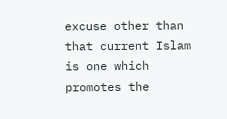excuse other than that current Islam is one which promotes the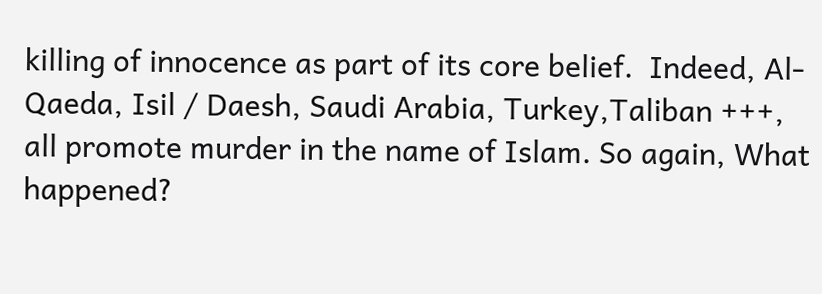killing of innocence as part of its core belief.  Indeed, Al-Qaeda, Isil / Daesh, Saudi Arabia, Turkey,Taliban +++, all promote murder in the name of Islam. So again, What happened?